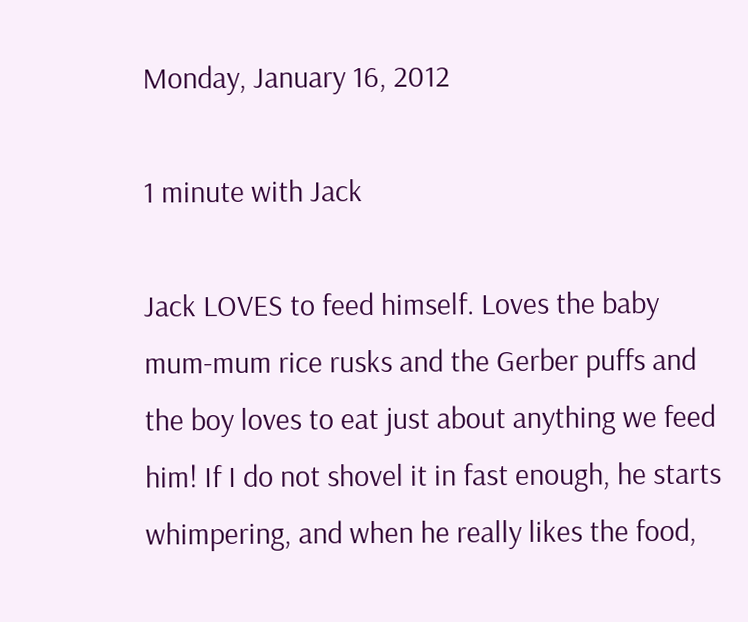Monday, January 16, 2012

1 minute with Jack

Jack LOVES to feed himself. Loves the baby mum-mum rice rusks and the Gerber puffs and the boy loves to eat just about anything we feed him! If I do not shovel it in fast enough, he starts whimpering, and when he really likes the food,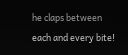he claps between each and every bite!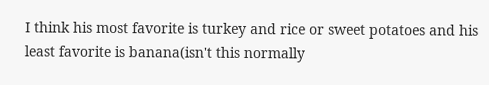I think his most favorite is turkey and rice or sweet potatoes and his least favorite is banana(isn't this normally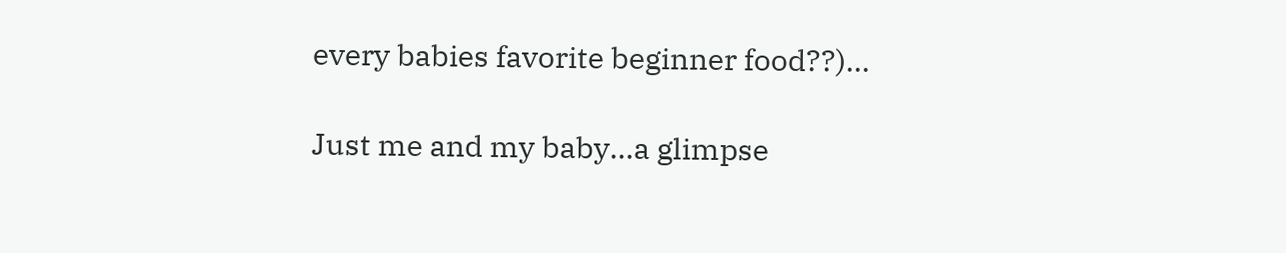every babies favorite beginner food??)...

Just me and my baby...a glimpse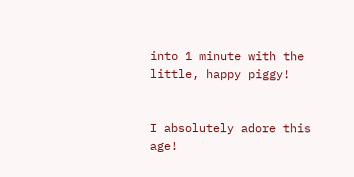into 1 minute with the little, happy piggy!


I absolutely adore this age!